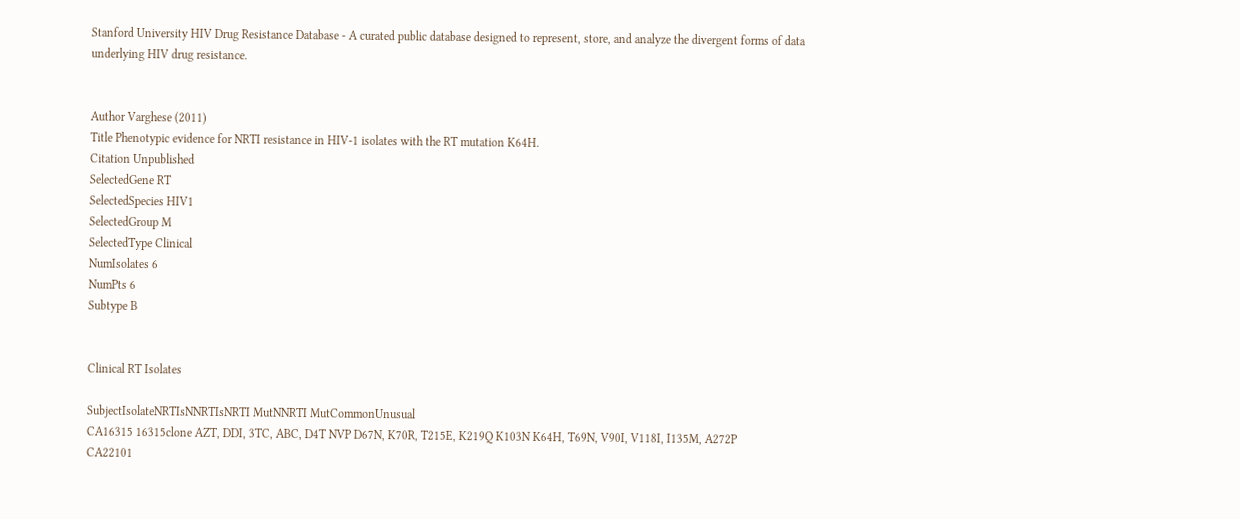Stanford University HIV Drug Resistance Database - A curated public database designed to represent, store, and analyze the divergent forms of data underlying HIV drug resistance.


Author Varghese (2011)
Title Phenotypic evidence for NRTI resistance in HIV-1 isolates with the RT mutation K64H.
Citation Unpublished
SelectedGene RT
SelectedSpecies HIV1
SelectedGroup M
SelectedType Clinical
NumIsolates 6
NumPts 6
Subtype B


Clinical RT Isolates

SubjectIsolateNRTIsNNRTIsNRTI MutNNRTI MutCommonUnusual
CA16315 16315clone AZT, DDI, 3TC, ABC, D4T NVP D67N, K70R, T215E, K219Q K103N K64H, T69N, V90I, V118I, I135M, A272P
CA22101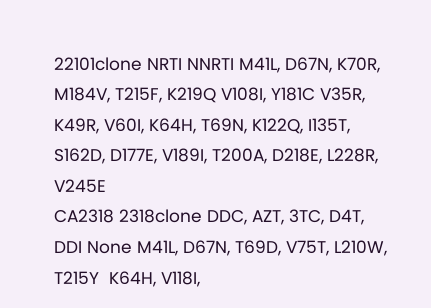22101clone NRTI NNRTI M41L, D67N, K70R, M184V, T215F, K219Q V108I, Y181C V35R, K49R, V60I, K64H, T69N, K122Q, I135T, S162D, D177E, V189I, T200A, D218E, L228R, V245E
CA2318 2318clone DDC, AZT, 3TC, D4T, DDI None M41L, D67N, T69D, V75T, L210W, T215Y  K64H, V118I,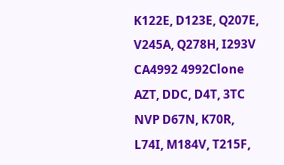K122E, D123E, Q207E, V245A, Q278H, I293V
CA4992 4992Clone AZT, DDC, D4T, 3TC NVP D67N, K70R, L74I, M184V, T215F,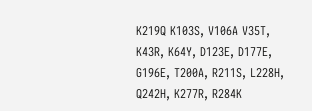K219Q K103S, V106A V35T, K43R, K64Y, D123E, D177E, G196E, T200A, R211S, L228H, Q242H, K277R, R284K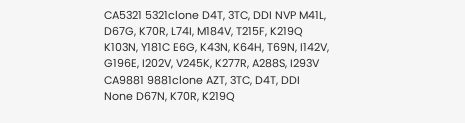CA5321 5321clone D4T, 3TC, DDI NVP M41L, D67G, K70R, L74I, M184V, T215F, K219Q K103N, Y181C E6G, K43N, K64H, T69N, I142V, G196E, I202V, V245K, K277R, A288S, I293V
CA9881 9881clone AZT, 3TC, D4T, DDI None D67N, K70R, K219Q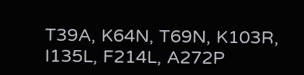T39A, K64N, T69N, K103R, I135L, F214L, A272P